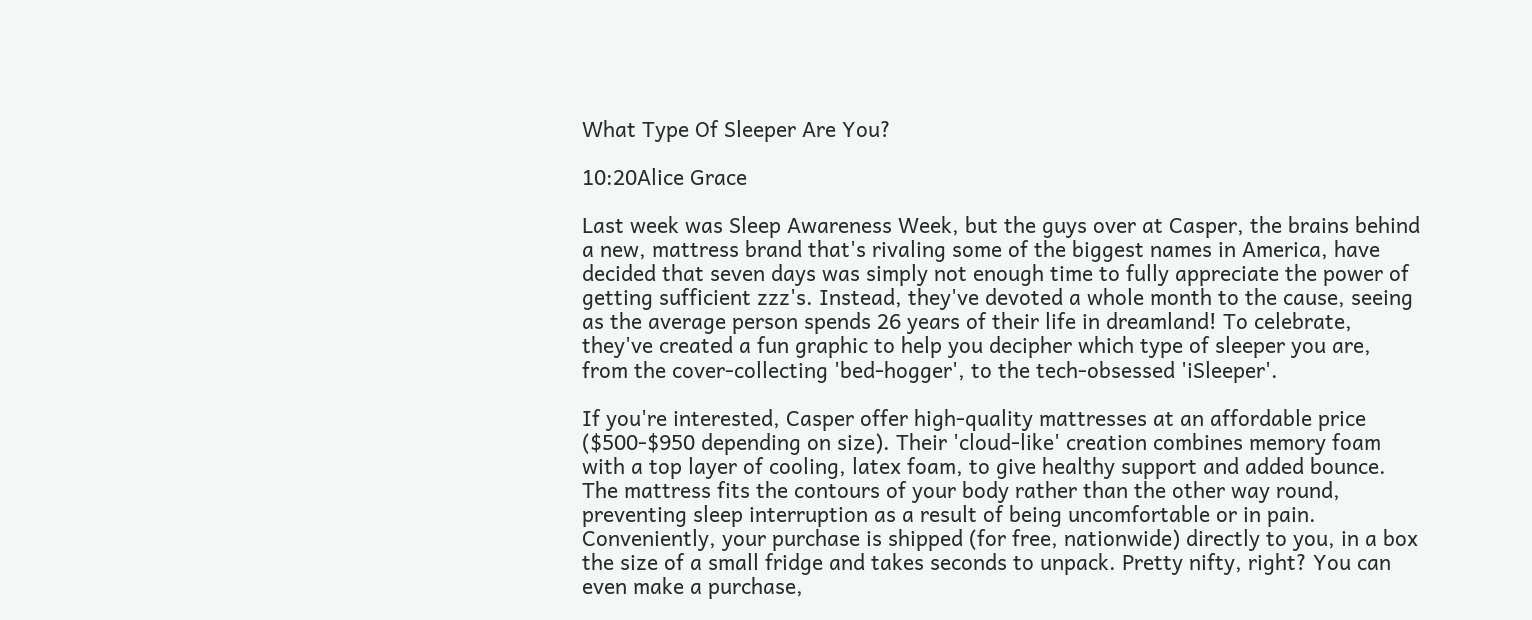What Type Of Sleeper Are You?

10:20Alice Grace

Last week was Sleep Awareness Week, but the guys over at Casper, the brains behind a new, mattress brand that's rivaling some of the biggest names in America, have decided that seven days was simply not enough time to fully appreciate the power of getting sufficient zzz's. Instead, they've devoted a whole month to the cause, seeing as the average person spends 26 years of their life in dreamland! To celebrate, they've created a fun graphic to help you decipher which type of sleeper you are, from the cover-collecting 'bed-hogger', to the tech-obsessed 'iSleeper'.

If you're interested, Casper offer high-quality mattresses at an affordable price ($500-$950 depending on size). Their 'cloud-like' creation combines memory foam with a top layer of cooling, latex foam, to give healthy support and added bounce. The mattress fits the contours of your body rather than the other way round, preventing sleep interruption as a result of being uncomfortable or in pain. Conveniently, your purchase is shipped (for free, nationwide) directly to you, in a box the size of a small fridge and takes seconds to unpack. Pretty nifty, right? You can even make a purchase,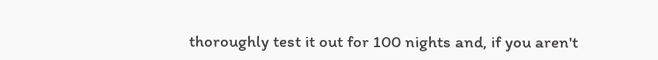thoroughly test it out for 100 nights and, if you aren't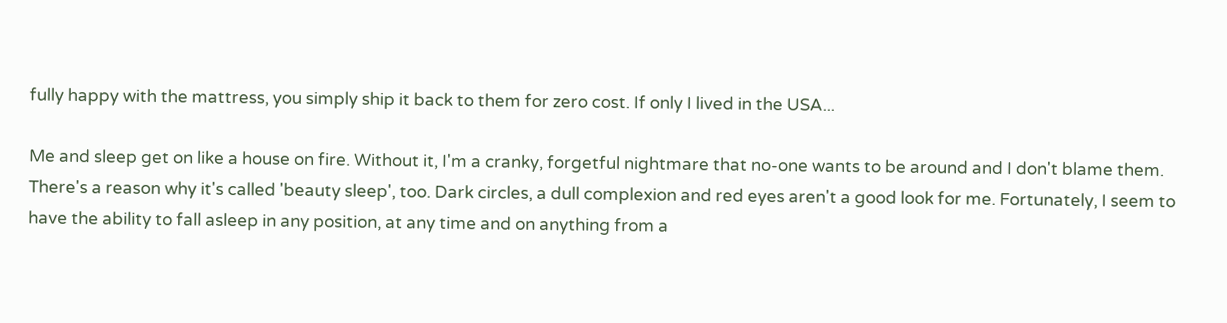fully happy with the mattress, you simply ship it back to them for zero cost. If only I lived in the USA...

Me and sleep get on like a house on fire. Without it, I'm a cranky, forgetful nightmare that no-one wants to be around and I don't blame them. There's a reason why it's called 'beauty sleep', too. Dark circles, a dull complexion and red eyes aren't a good look for me. Fortunately, I seem to have the ability to fall asleep in any position, at any time and on anything from a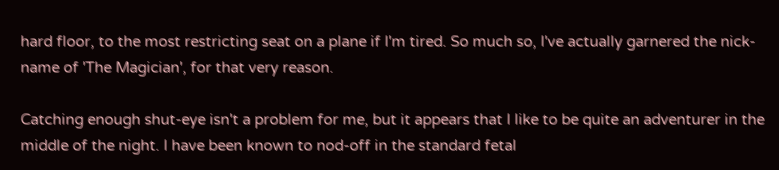hard floor, to the most restricting seat on a plane if I'm tired. So much so, I've actually garnered the nick-name of 'The Magician', for that very reason.

Catching enough shut-eye isn't a problem for me, but it appears that I like to be quite an adventurer in the middle of the night. I have been known to nod-off in the standard fetal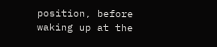position, before waking up at the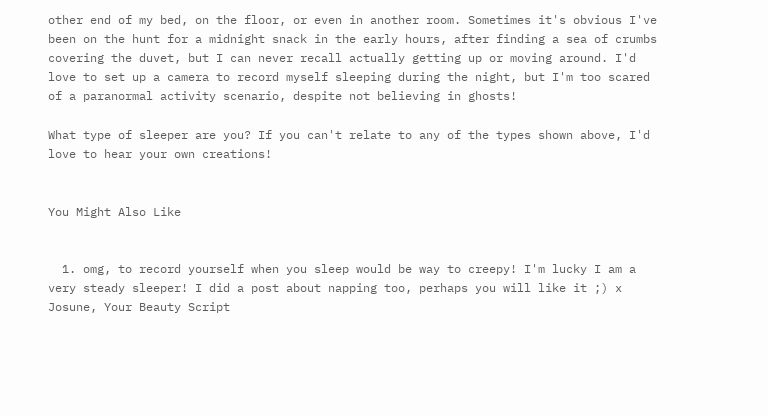other end of my bed, on the floor, or even in another room. Sometimes it's obvious I've been on the hunt for a midnight snack in the early hours, after finding a sea of crumbs covering the duvet, but I can never recall actually getting up or moving around. I'd love to set up a camera to record myself sleeping during the night, but I'm too scared of a paranormal activity scenario, despite not believing in ghosts!

What type of sleeper are you? If you can't relate to any of the types shown above, I'd love to hear your own creations!


You Might Also Like


  1. omg, to record yourself when you sleep would be way to creepy! I'm lucky I am a very steady sleeper! I did a post about napping too, perhaps you will like it ;) x Josune, Your Beauty Script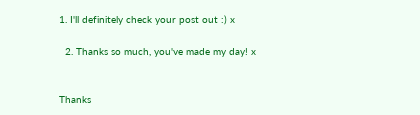1. I'll definitely check your post out :) x

  2. Thanks so much, you've made my day! x


Thanks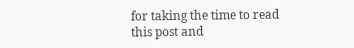for taking the time to read this post and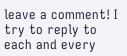leave a comment! I try to reply to each and every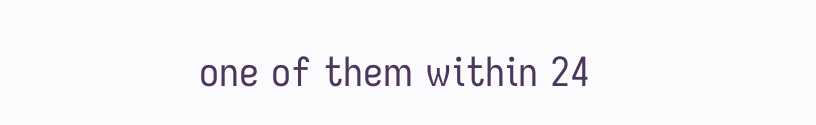one of them within 24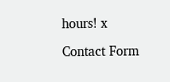hours! x

Contact Form